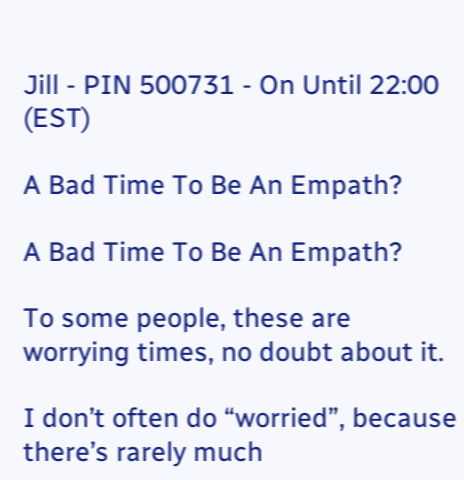Jill - PIN 500731 - On Until 22:00 (EST)

A Bad Time To Be An Empath?

A Bad Time To Be An Empath?

To some people, these are worrying times, no doubt about it.

I don’t often do “worried”, because there’s rarely much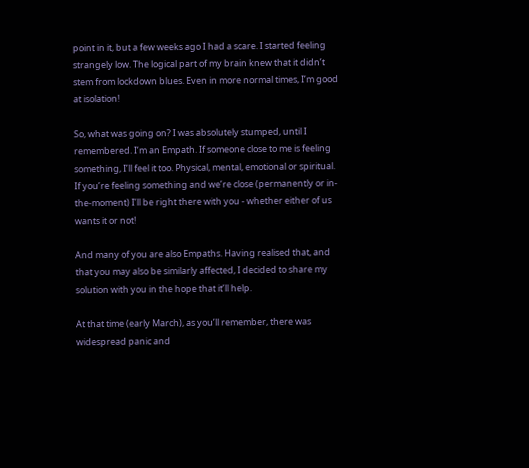point in it, but a few weeks ago I had a scare. I started feeling strangely low. The logical part of my brain knew that it didn’t stem from lockdown blues. Even in more normal times, I’m good at isolation!

So, what was going on? I was absolutely stumped, until I remembered. I’m an Empath. If someone close to me is feeling something, I’ll feel it too. Physical, mental, emotional or spiritual. If you’re feeling something and we’re close (permanently or in-the-moment) I’ll be right there with you - whether either of us wants it or not!

And many of you are also Empaths. Having realised that, and that you may also be similarly affected, I decided to share my solution with you in the hope that it’ll help.

At that time (early March), as you’ll remember, there was widespread panic and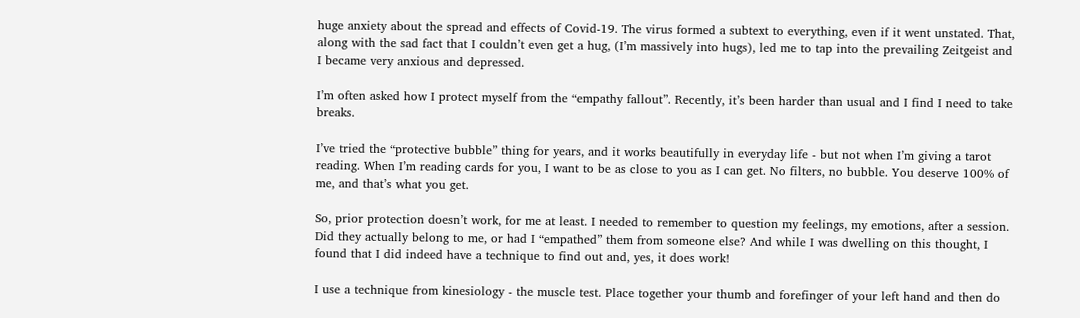huge anxiety about the spread and effects of Covid-19. The virus formed a subtext to everything, even if it went unstated. That, along with the sad fact that I couldn’t even get a hug, (I’m massively into hugs), led me to tap into the prevailing Zeitgeist and I became very anxious and depressed.

I’m often asked how I protect myself from the “empathy fallout”. Recently, it’s been harder than usual and I find I need to take breaks.

I’ve tried the “protective bubble” thing for years, and it works beautifully in everyday life - but not when I’m giving a tarot reading. When I’m reading cards for you, I want to be as close to you as I can get. No filters, no bubble. You deserve 100% of me, and that’s what you get.

So, prior protection doesn’t work, for me at least. I needed to remember to question my feelings, my emotions, after a session. Did they actually belong to me, or had I “empathed” them from someone else? And while I was dwelling on this thought, I found that I did indeed have a technique to find out and, yes, it does work!

I use a technique from kinesiology - the muscle test. Place together your thumb and forefinger of your left hand and then do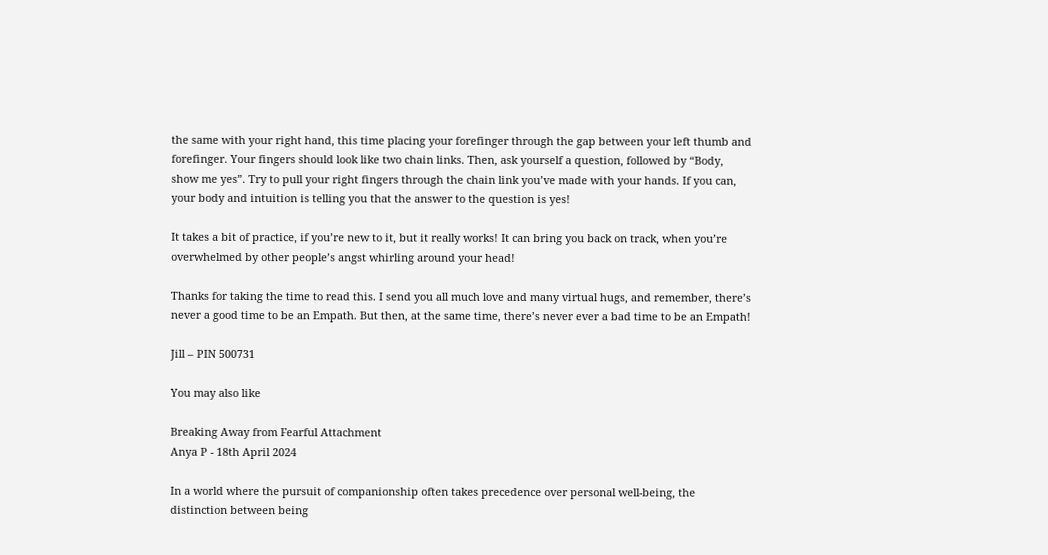the same with your right hand, this time placing your forefinger through the gap between your left thumb and forefinger. Your fingers should look like two chain links. Then, ask yourself a question, followed by “Body, show me yes”. Try to pull your right fingers through the chain link you’ve made with your hands. If you can, your body and intuition is telling you that the answer to the question is yes!

It takes a bit of practice, if you’re new to it, but it really works! It can bring you back on track, when you’re overwhelmed by other people’s angst whirling around your head!

Thanks for taking the time to read this. I send you all much love and many virtual hugs, and remember, there’s never a good time to be an Empath. But then, at the same time, there’s never ever a bad time to be an Empath!

Jill – PIN 500731

You may also like

Breaking Away from Fearful Attachment
Anya P - 18th April 2024

In a world where the pursuit of companionship often takes precedence over personal well-being, the distinction between being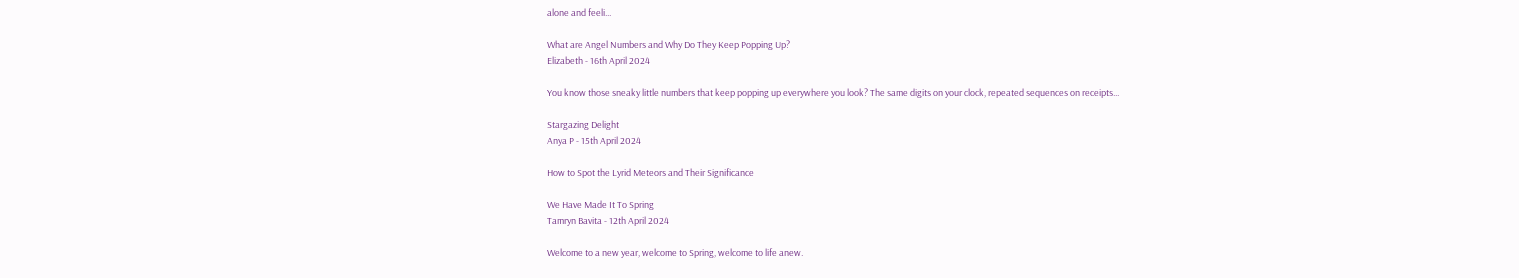alone and feeli...

What are Angel Numbers and Why Do They Keep Popping Up?
Elizabeth - 16th April 2024

You know those sneaky little numbers that keep popping up everywhere you look? The same digits on your clock, repeated sequences on receipts...

Stargazing Delight
Anya P - 15th April 2024

How to Spot the Lyrid Meteors and Their Significance

We Have Made It To Spring
Tamryn Bavita - 12th April 2024

Welcome to a new year, welcome to Spring, welcome to life anew.